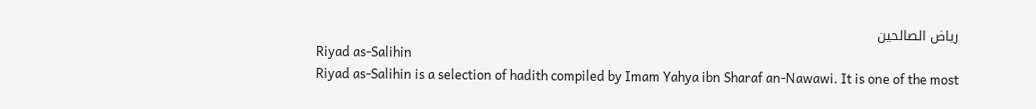رياض الصالحين
Riyad as-Salihin
Riyad as-Salihin is a selection of hadith compiled by Imam Yahya ibn Sharaf an-Nawawi. It is one of the most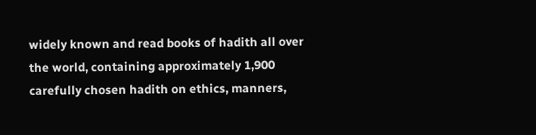widely known and read books of hadith all over the world, containing approximately 1,900 carefully chosen hadith on ethics, manners,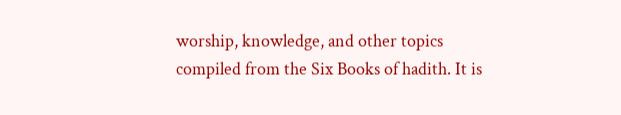worship, knowledge, and other topics compiled from the Six Books of hadith. It is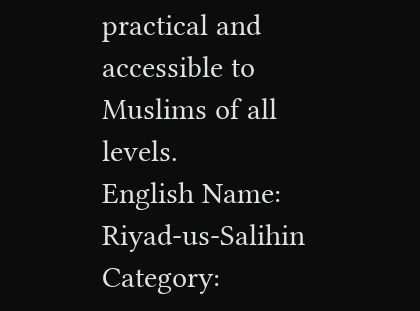practical and accessible to Muslims of all levels.
English Name: Riyad-us-Salihin Category: